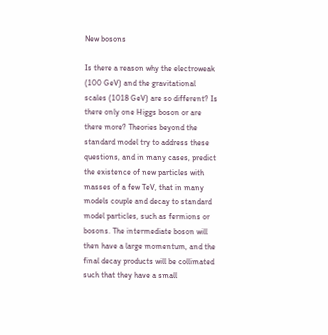New bosons

Is there a reason why the electroweak (100 GeV) and the gravitational scales (1018 GeV) are so different? Is there only one Higgs boson or are there more? Theories beyond the standard model try to address these questions, and in many cases, predict the existence of new particles with masses of a few TeV, that in many models couple and decay to standard model particles, such as fermions or bosons. The intermediate boson will then have a large momentum, and the final decay products will be collimated such that they have a small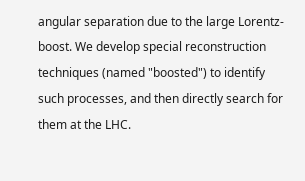angular separation due to the large Lorentz-boost. We develop special reconstruction techniques (named "boosted") to identify such processes, and then directly search for them at the LHC.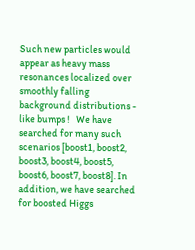Such new particles would appear as heavy mass resonances localized over smoothly falling background distributions - like bumps !   We have searched for many such scenarios [boost1, boost2, boost3, boost4, boost5, boost6, boost7, boost8]. In addition, we have searched for boosted Higgs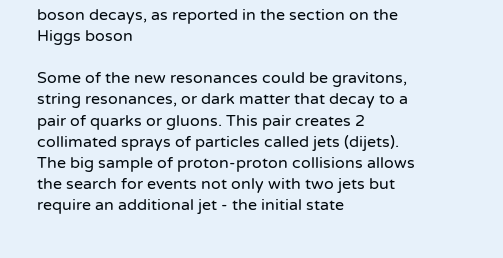boson decays, as reported in the section on the Higgs boson

Some of the new resonances could be gravitons, string resonances, or dark matter that decay to a pair of quarks or gluons. This pair creates 2 collimated sprays of particles called jets (dijets). The big sample of proton-proton collisions allows the search for events not only with two jets but require an additional jet - the initial state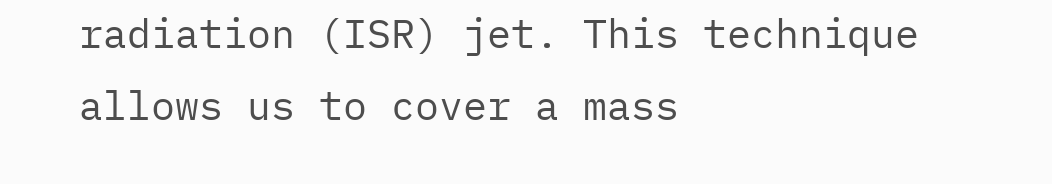radiation (ISR) jet. This technique allows us to cover a mass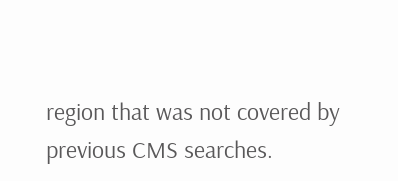region that was not covered by previous CMS searches.